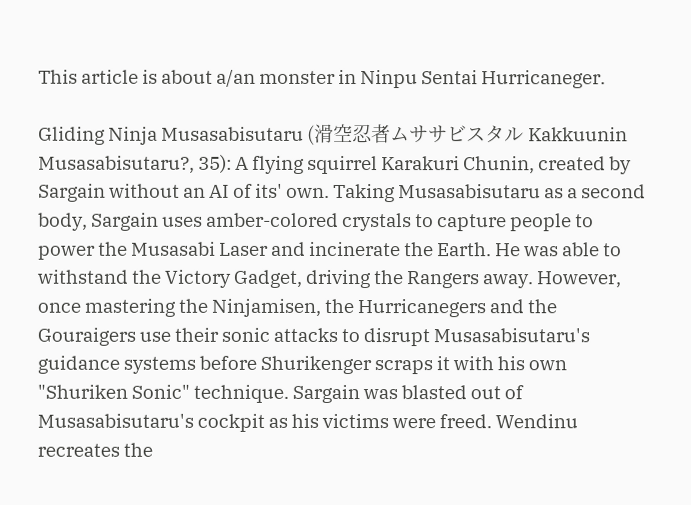This article is about a/an monster in Ninpu Sentai Hurricaneger.

Gliding Ninja Musasabisutaru (滑空忍者ムササビスタル Kakkuunin Musasabisutaru?, 35): A flying squirrel Karakuri Chunin, created by Sargain without an AI of its' own. Taking Musasabisutaru as a second body, Sargain uses amber-colored crystals to capture people to power the Musasabi Laser and incinerate the Earth. He was able to withstand the Victory Gadget, driving the Rangers away. However, once mastering the Ninjamisen, the Hurricanegers and the Gouraigers use their sonic attacks to disrupt Musasabisutaru's guidance systems before Shurikenger scraps it with his own "Shuriken Sonic" technique. Sargain was blasted out of Musasabisutaru's cockpit as his victims were freed. Wendinu recreates the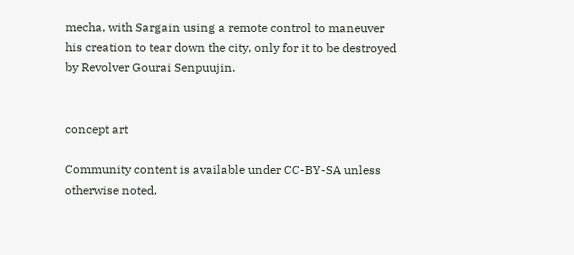mecha, with Sargain using a remote control to maneuver his creation to tear down the city, only for it to be destroyed by Revolver Gourai Senpuujin.


concept art

Community content is available under CC-BY-SA unless otherwise noted.